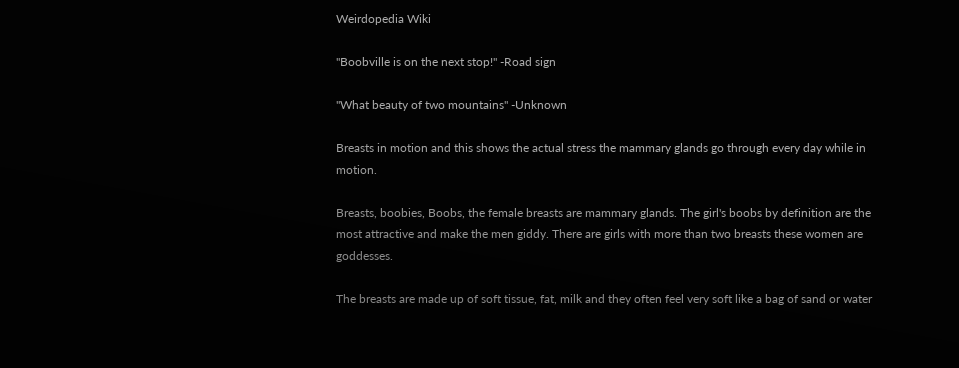Weirdopedia Wiki

"Boobville is on the next stop!" -Road sign

"What beauty of two mountains" -Unknown

Breasts in motion and this shows the actual stress the mammary glands go through every day while in motion.

Breasts, boobies, Boobs, the female breasts are mammary glands. The girl's boobs by definition are the most attractive and make the men giddy. There are girls with more than two breasts these women are goddesses.

The breasts are made up of soft tissue, fat, milk and they often feel very soft like a bag of sand or water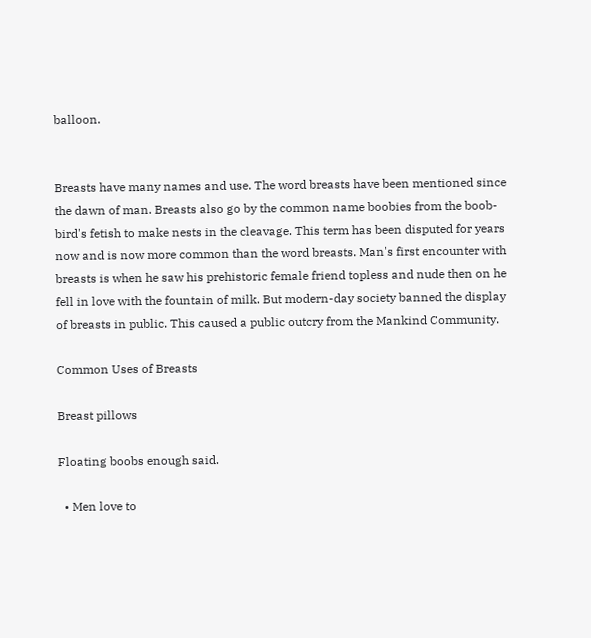balloon.


Breasts have many names and use. The word breasts have been mentioned since the dawn of man. Breasts also go by the common name boobies from the boob-bird's fetish to make nests in the cleavage. This term has been disputed for years now and is now more common than the word breasts. Man's first encounter with breasts is when he saw his prehistoric female friend topless and nude then on he fell in love with the fountain of milk. But modern-day society banned the display of breasts in public. This caused a public outcry from the Mankind Community.

Common Uses of Breasts

Breast pillows

Floating boobs enough said.

  • Men love to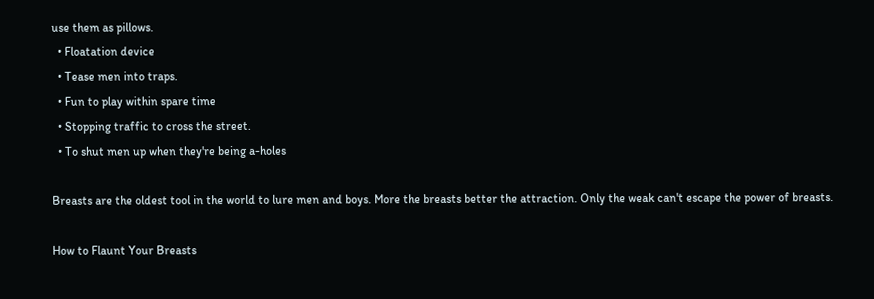use them as pillows.
  • Floatation device
  • Tease men into traps.
  • Fun to play within spare time
  • Stopping traffic to cross the street.
  • To shut men up when they're being a-holes

Breasts are the oldest tool in the world to lure men and boys. More the breasts better the attraction. Only the weak can't escape the power of breasts.

How to Flaunt Your Breasts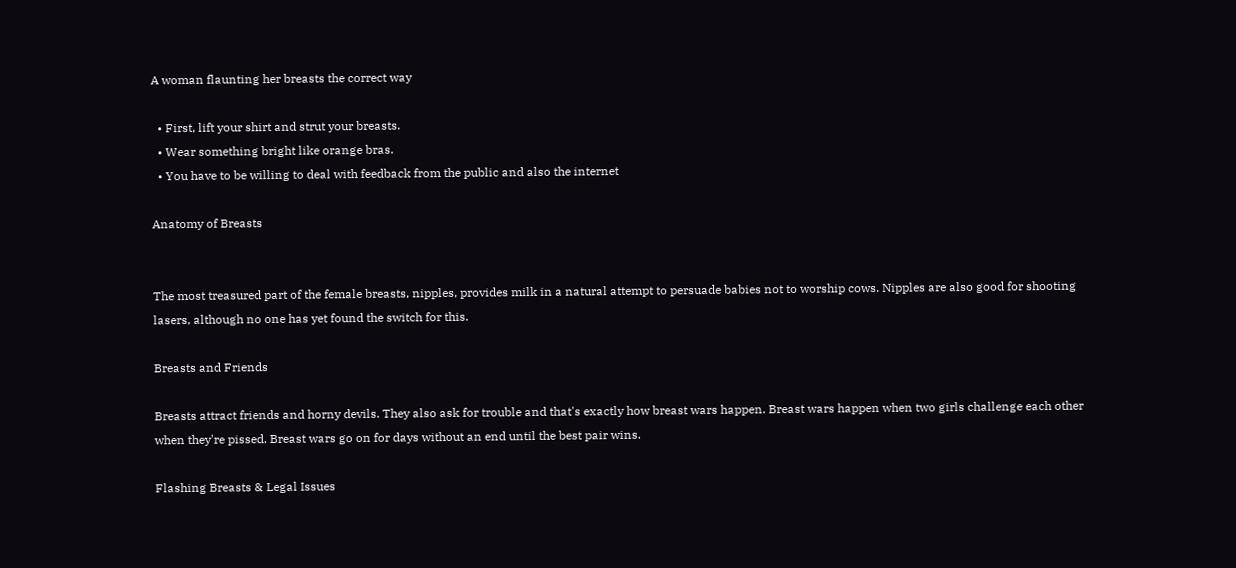A woman flaunting her breasts the correct way

  • First, lift your shirt and strut your breasts.
  • Wear something bright like orange bras.
  • You have to be willing to deal with feedback from the public and also the internet

Anatomy of Breasts


The most treasured part of the female breasts, nipples, provides milk in a natural attempt to persuade babies not to worship cows. Nipples are also good for shooting lasers, although no one has yet found the switch for this.

Breasts and Friends

Breasts attract friends and horny devils. They also ask for trouble and that's exactly how breast wars happen. Breast wars happen when two girls challenge each other when they're pissed. Breast wars go on for days without an end until the best pair wins.

Flashing Breasts & Legal Issues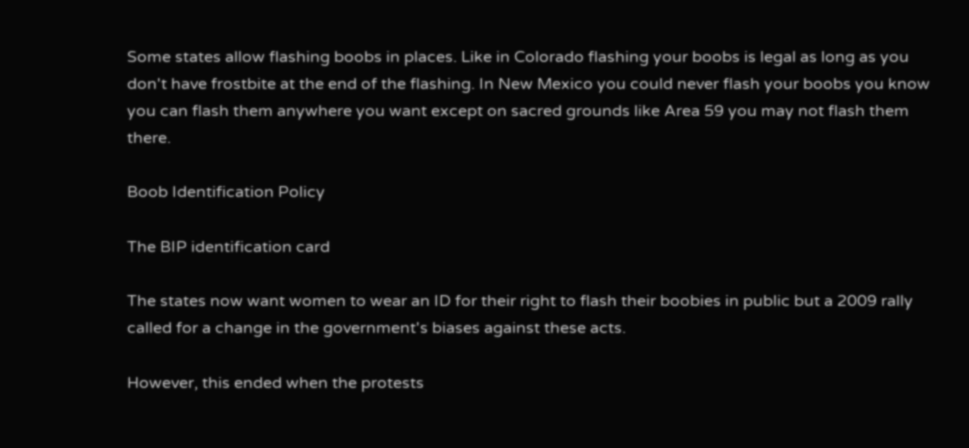Some states allow flashing boobs in places. Like in Colorado flashing your boobs is legal as long as you don't have frostbite at the end of the flashing. In New Mexico you could never flash your boobs you know you can flash them anywhere you want except on sacred grounds like Area 59 you may not flash them there.

Boob Identification Policy

The BIP identification card

The states now want women to wear an ID for their right to flash their boobies in public but a 2009 rally called for a change in the government's biases against these acts.

However, this ended when the protests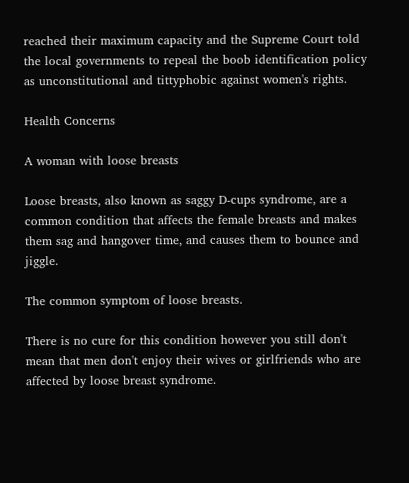reached their maximum capacity and the Supreme Court told the local governments to repeal the boob identification policy as unconstitutional and tittyphobic against women's rights.

Health Concerns

A woman with loose breasts

Loose breasts, also known as saggy D-cups syndrome, are a common condition that affects the female breasts and makes them sag and hangover time, and causes them to bounce and jiggle.

The common symptom of loose breasts.

There is no cure for this condition however you still don't mean that men don't enjoy their wives or girlfriends who are affected by loose breast syndrome.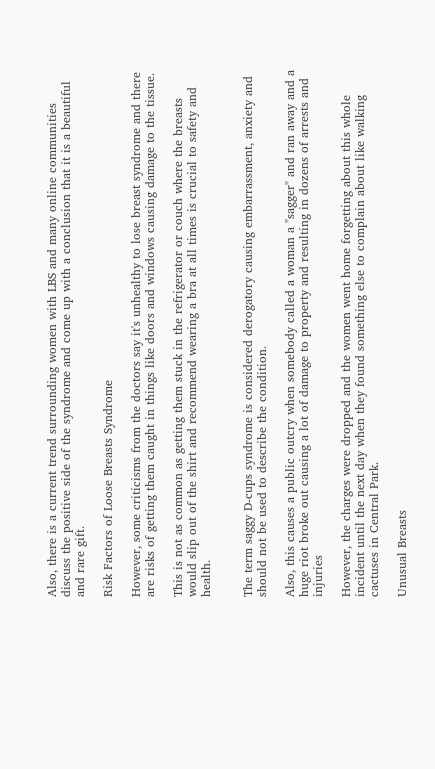Also, there is a current trend surrounding women with LBS and many online communities discuss the positive side of the syndrome and come up with a conclusion that it is a beautiful and rare gift.

Risk Factors of Loose Breasts Syndrome

However, some criticisms from the doctors say it's unhealthy to lose breast syndrome and there are risks of getting them caught in things like doors and windows causing damage to the tissue.

This is not as common as getting them stuck in the refrigerator or couch where the breasts would slip out of the shirt and recommend wearing a bra at all times is crucial to safety and health.


The term saggy D-cups syndrome is considered derogatory causing embarrassment, anxiety and should not be used to describe the condition.

Also, this causes a public outcry when somebody called a woman a "sagger" and ran away and a huge riot broke out causing a lot of damage to property and resulting in dozens of arrests and injuries

However, the charges were dropped and the women went home forgetting about this whole incident until the next day when they found something else to complain about like walking cactuses in Central Park.

Unusual Breasts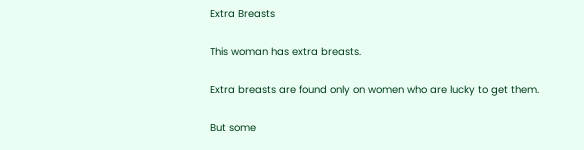Extra Breasts

This woman has extra breasts.

Extra breasts are found only on women who are lucky to get them.

But some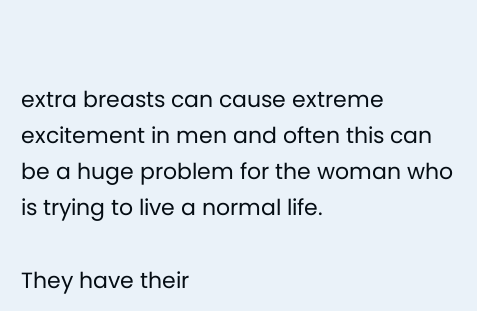extra breasts can cause extreme excitement in men and often this can be a huge problem for the woman who is trying to live a normal life.

They have their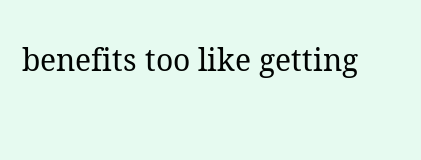benefits too like getting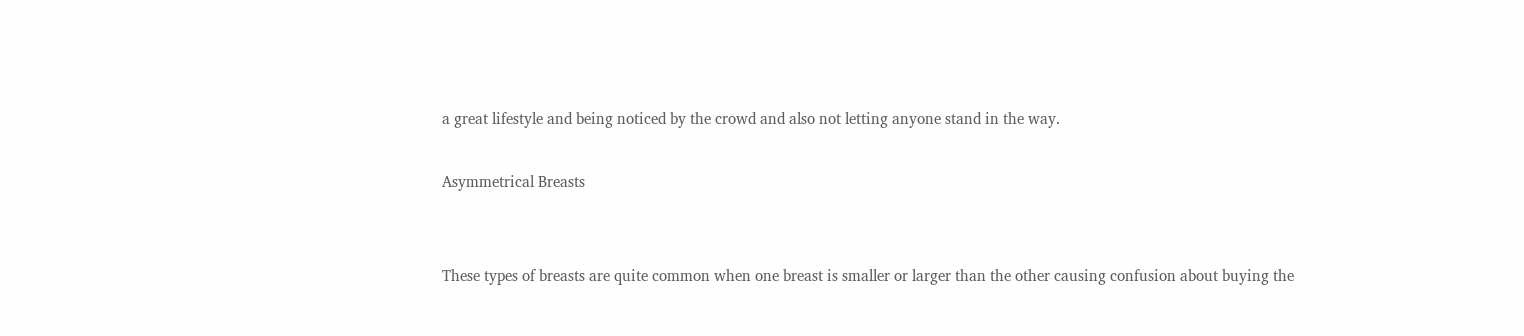a great lifestyle and being noticed by the crowd and also not letting anyone stand in the way.

Asymmetrical Breasts


These types of breasts are quite common when one breast is smaller or larger than the other causing confusion about buying the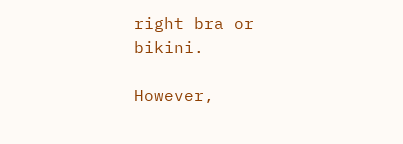right bra or bikini.

However,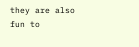they are also fun to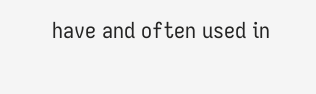have and often used in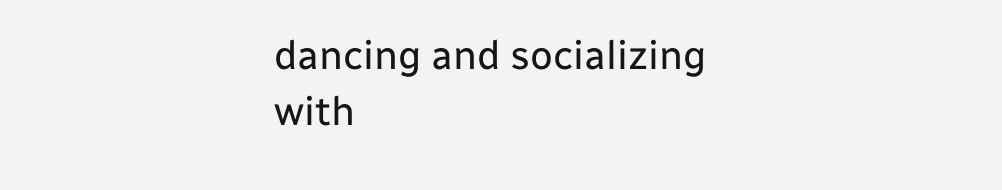dancing and socializing with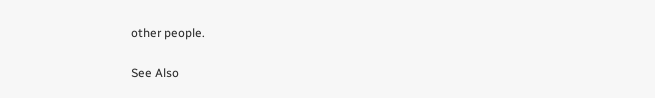other people.

See Also